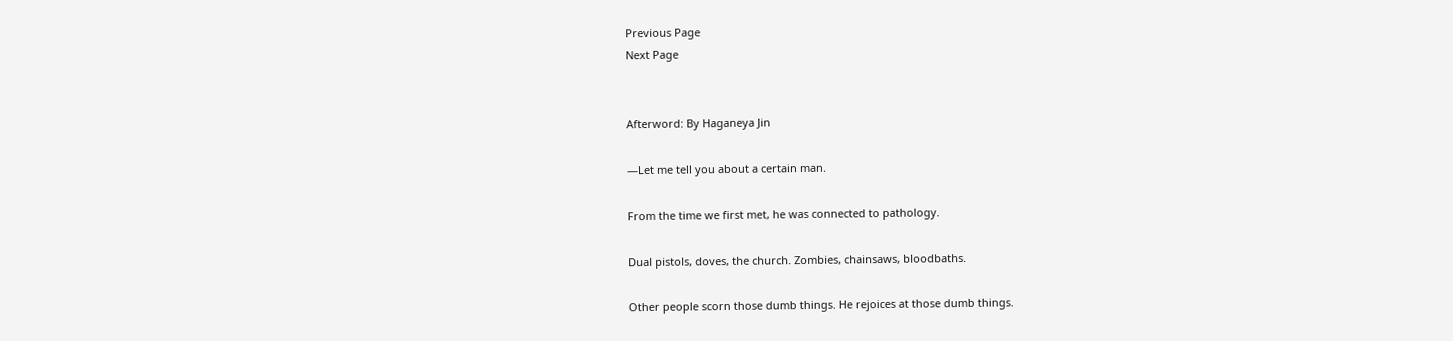Previous Page
Next Page


Afterword: By Haganeya Jin

—Let me tell you about a certain man.

From the time we first met, he was connected to pathology.

Dual pistols, doves, the church. Zombies, chainsaws, bloodbaths.

Other people scorn those dumb things. He rejoices at those dumb things.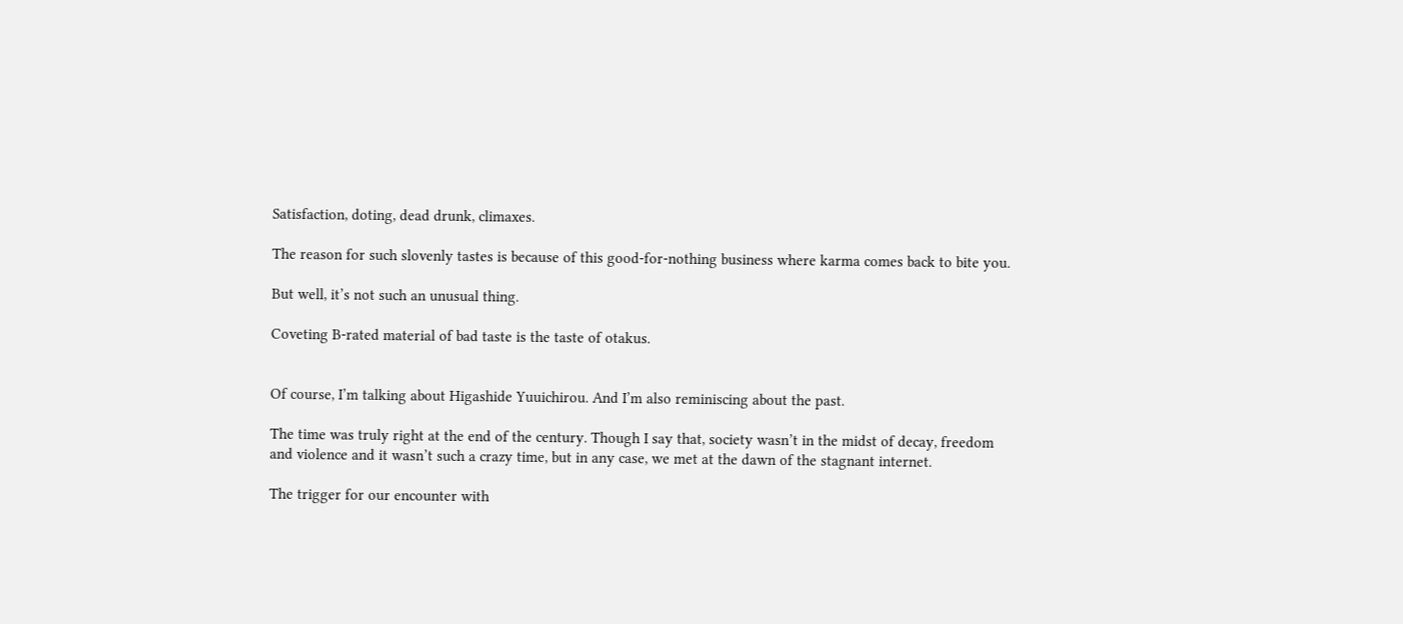Satisfaction, doting, dead drunk, climaxes.

The reason for such slovenly tastes is because of this good-for-nothing business where karma comes back to bite you.

But well, it’s not such an unusual thing.

Coveting B-rated material of bad taste is the taste of otakus.


Of course, I’m talking about Higashide Yuuichirou. And I’m also reminiscing about the past.

The time was truly right at the end of the century. Though I say that, society wasn’t in the midst of decay, freedom and violence and it wasn’t such a crazy time, but in any case, we met at the dawn of the stagnant internet.

The trigger for our encounter with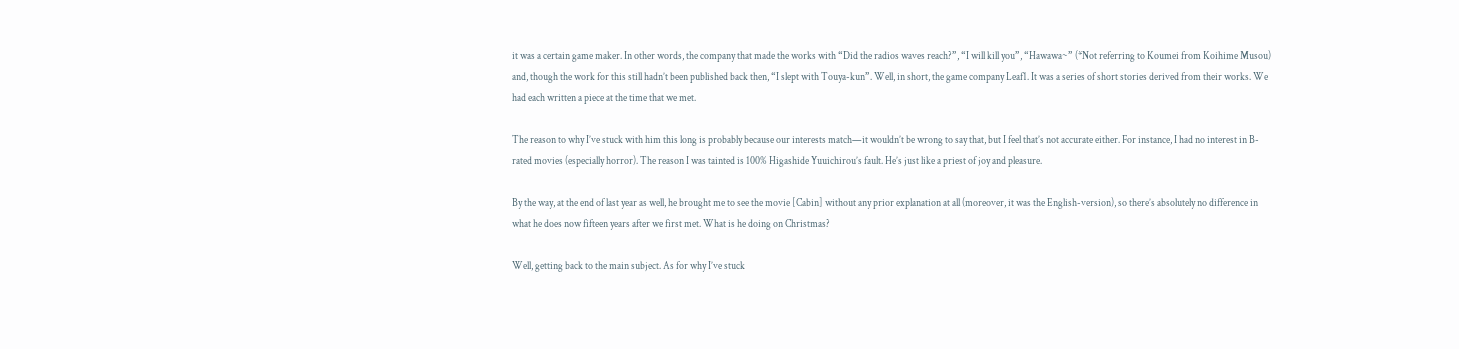it was a certain game maker. In other words, the company that made the works with “Did the radios waves reach?”, “I will kill you”, “Hawawa~” (*Not referring to Koumei from Koihime Musou) and, though the work for this still hadn’t been published back then, “I slept with Touya-kun”. Well, in short, the game company Leaf1. It was a series of short stories derived from their works. We had each written a piece at the time that we met.

The reason to why I’ve stuck with him this long is probably because our interests match—it wouldn’t be wrong to say that, but I feel that’s not accurate either. For instance, I had no interest in B-rated movies (especially horror). The reason I was tainted is 100% Higashide Yuuichirou’s fault. He’s just like a priest of joy and pleasure.

By the way, at the end of last year as well, he brought me to see the movie [Cabin] without any prior explanation at all (moreover, it was the English-version), so there’s absolutely no difference in what he does now fifteen years after we first met. What is he doing on Christmas?

Well, getting back to the main subject. As for why I’ve stuck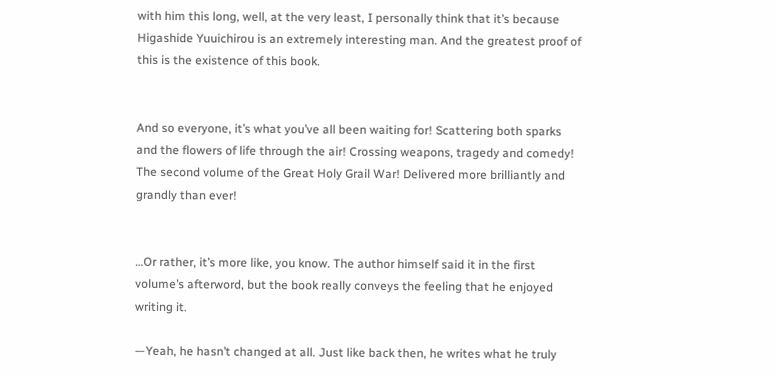with him this long, well, at the very least, I personally think that it’s because Higashide Yuuichirou is an extremely interesting man. And the greatest proof of this is the existence of this book.


And so everyone, it’s what you’ve all been waiting for! Scattering both sparks and the flowers of life through the air! Crossing weapons, tragedy and comedy! The second volume of the Great Holy Grail War! Delivered more brilliantly and grandly than ever!


…Or rather, it’s more like, you know. The author himself said it in the first volume’s afterword, but the book really conveys the feeling that he enjoyed writing it.

—Yeah, he hasn’t changed at all. Just like back then, he writes what he truly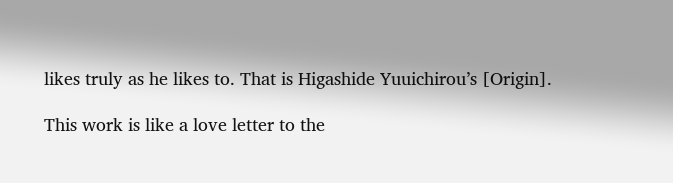likes truly as he likes to. That is Higashide Yuuichirou’s [Origin].

This work is like a love letter to the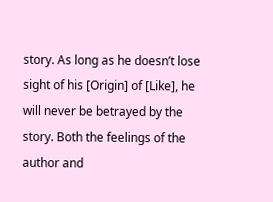story. As long as he doesn’t lose sight of his [Origin] of [Like], he will never be betrayed by the story. Both the feelings of the author and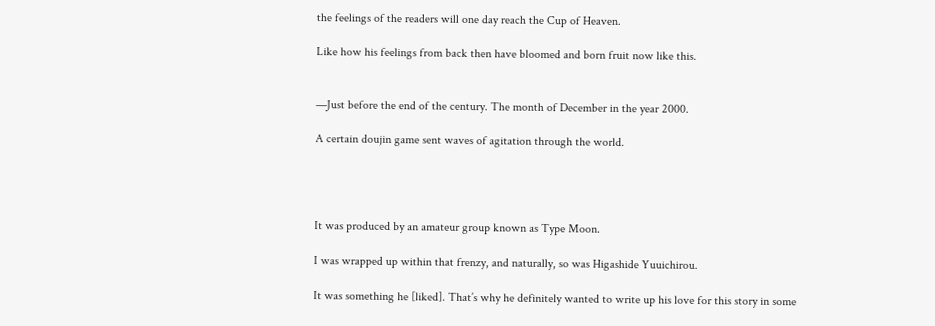the feelings of the readers will one day reach the Cup of Heaven.

Like how his feelings from back then have bloomed and born fruit now like this.


—Just before the end of the century. The month of December in the year 2000.

A certain doujin game sent waves of agitation through the world.




It was produced by an amateur group known as Type Moon.

I was wrapped up within that frenzy, and naturally, so was Higashide Yuuichirou.

It was something he [liked]. That’s why he definitely wanted to write up his love for this story in some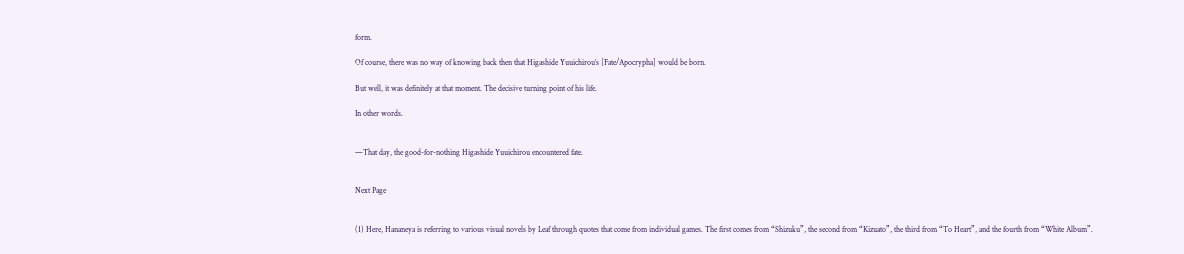form.

Of course, there was no way of knowing back then that Higashide Yuuichirou’s [Fate/Apocrypha] would be born.

But well, it was definitely at that moment. The decisive turning point of his life.

In other words.


—That day, the good-for-nothing Higashide Yuuichirou encountered fate.


Next Page


(1) Here, Hananeya is referring to various visual novels by Leaf through quotes that come from individual games. The first comes from “Shizuku”, the second from “Kizuato”, the third from “To Heart”, and the fourth from “White Album”.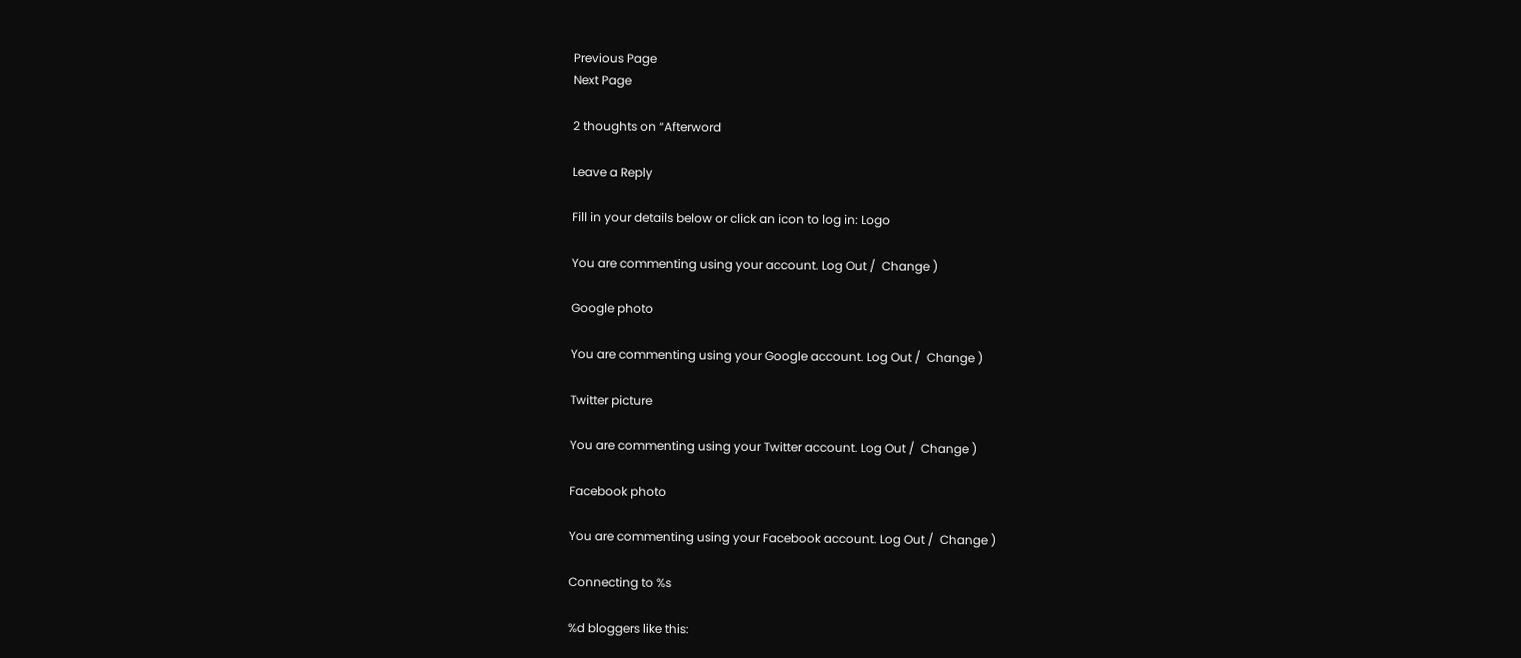Previous Page
Next Page

2 thoughts on “Afterword

Leave a Reply

Fill in your details below or click an icon to log in: Logo

You are commenting using your account. Log Out /  Change )

Google photo

You are commenting using your Google account. Log Out /  Change )

Twitter picture

You are commenting using your Twitter account. Log Out /  Change )

Facebook photo

You are commenting using your Facebook account. Log Out /  Change )

Connecting to %s

%d bloggers like this: